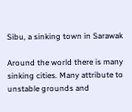Sibu, a sinking town in Sarawak

Around the world there is many sinking cities. Many attribute to unstable grounds and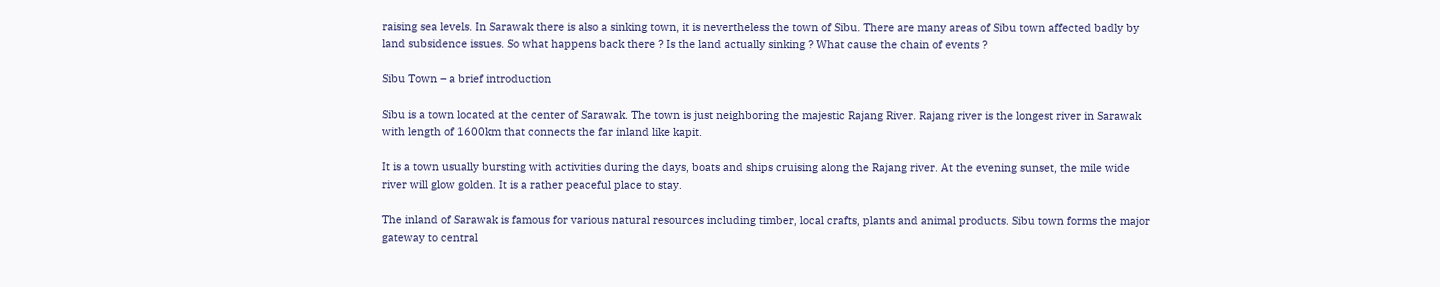raising sea levels. In Sarawak there is also a sinking town, it is nevertheless the town of Sibu. There are many areas of Sibu town affected badly by land subsidence issues. So what happens back there ? Is the land actually sinking ? What cause the chain of events ?

Sibu Town – a brief introduction

Sibu is a town located at the center of Sarawak. The town is just neighboring the majestic Rajang River. Rajang river is the longest river in Sarawak with length of 1600km that connects the far inland like kapit.

It is a town usually bursting with activities during the days, boats and ships cruising along the Rajang river. At the evening sunset, the mile wide river will glow golden. It is a rather peaceful place to stay.

The inland of Sarawak is famous for various natural resources including timber, local crafts, plants and animal products. Sibu town forms the major gateway to central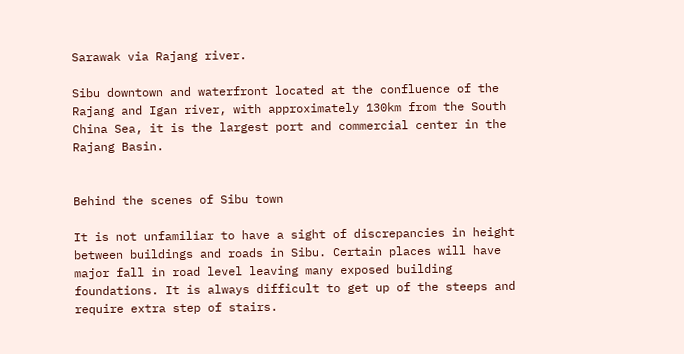Sarawak via Rajang river.

Sibu downtown and waterfront located at the confluence of the Rajang and Igan river, with approximately 130km from the South China Sea, it is the largest port and commercial center in the Rajang Basin.


Behind the scenes of Sibu town

It is not unfamiliar to have a sight of discrepancies in height between buildings and roads in Sibu. Certain places will have major fall in road level leaving many exposed building foundations. It is always difficult to get up of the steeps and require extra step of stairs.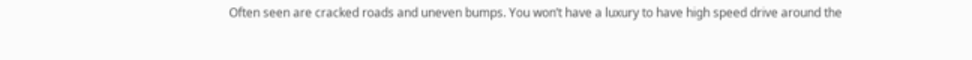Often seen are cracked roads and uneven bumps. You won’t have a luxury to have high speed drive around the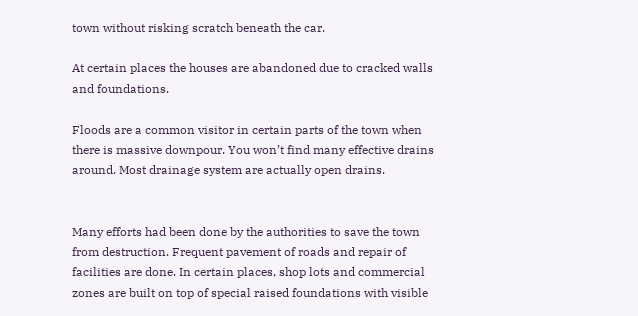town without risking scratch beneath the car.

At certain places the houses are abandoned due to cracked walls and foundations.

Floods are a common visitor in certain parts of the town when there is massive downpour. You won’t find many effective drains around. Most drainage system are actually open drains.


Many efforts had been done by the authorities to save the town from destruction. Frequent pavement of roads and repair of facilities are done. In certain places, shop lots and commercial zones are built on top of special raised foundations with visible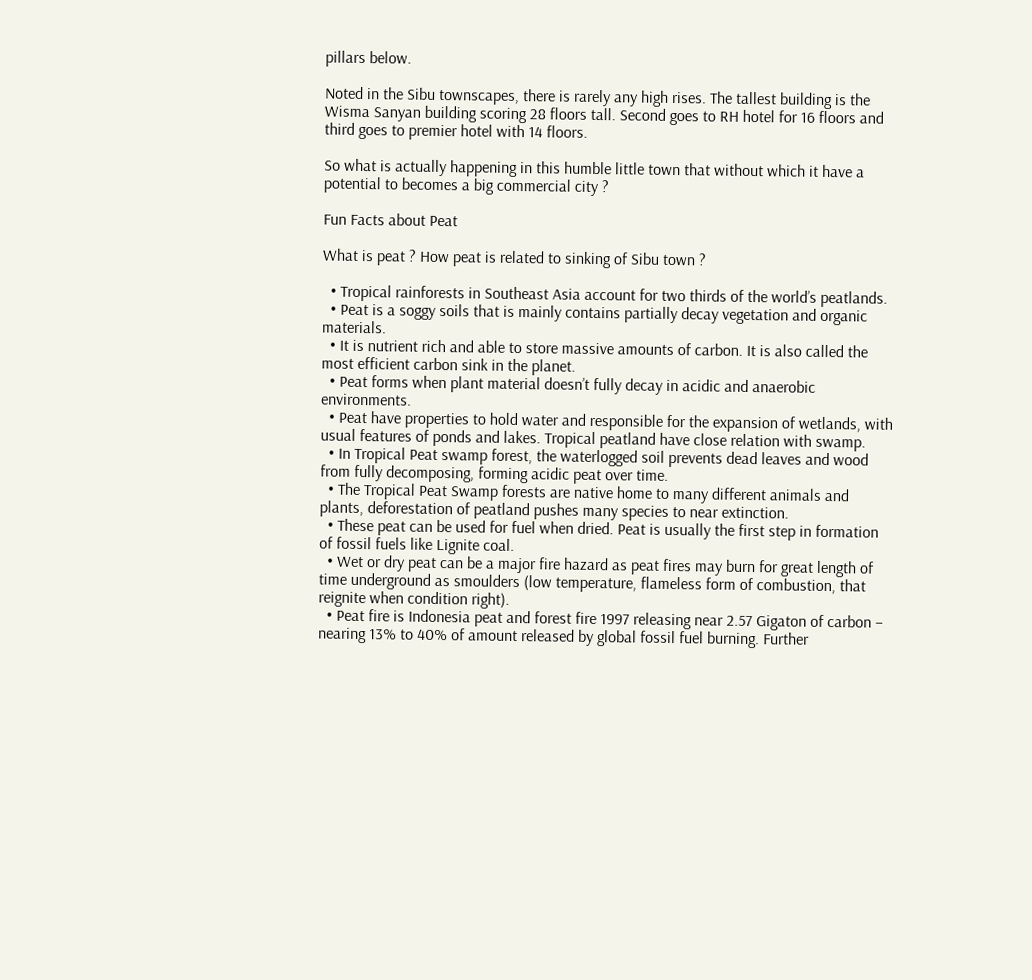pillars below.

Noted in the Sibu townscapes, there is rarely any high rises. The tallest building is the Wisma Sanyan building scoring 28 floors tall. Second goes to RH hotel for 16 floors and third goes to premier hotel with 14 floors.

So what is actually happening in this humble little town that without which it have a potential to becomes a big commercial city ?

Fun Facts about Peat

What is peat ? How peat is related to sinking of Sibu town ?

  • Tropical rainforests in Southeast Asia account for two thirds of the world’s peatlands.
  • Peat is a soggy soils that is mainly contains partially decay vegetation and organic materials.
  • It is nutrient rich and able to store massive amounts of carbon. It is also called the most efficient carbon sink in the planet.
  • Peat forms when plant material doesn’t fully decay in acidic and anaerobic environments.
  • Peat have properties to hold water and responsible for the expansion of wetlands, with usual features of ponds and lakes. Tropical peatland have close relation with swamp.
  • In Tropical Peat swamp forest, the waterlogged soil prevents dead leaves and wood from fully decomposing, forming acidic peat over time.
  • The Tropical Peat Swamp forests are native home to many different animals and plants, deforestation of peatland pushes many species to near extinction.
  • These peat can be used for fuel when dried. Peat is usually the first step in formation of fossil fuels like Lignite coal.
  • Wet or dry peat can be a major fire hazard as peat fires may burn for great length of time underground as smoulders (low temperature, flameless form of combustion, that reignite when condition right).
  • Peat fire is Indonesia peat and forest fire 1997 releasing near 2.57 Gigaton of carbon – nearing 13% to 40% of amount released by global fossil fuel burning. Further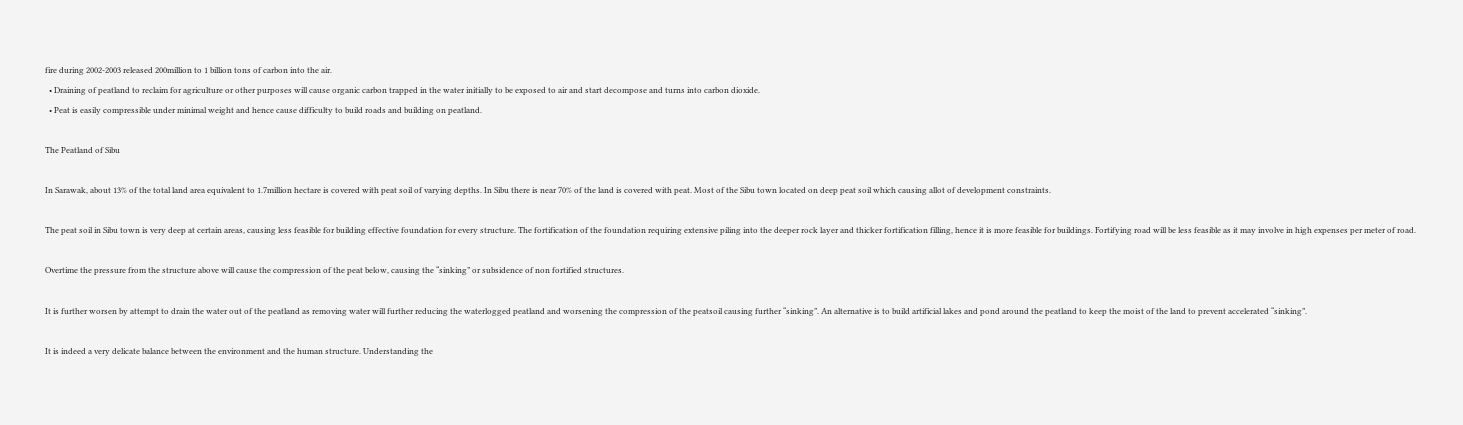fire during 2002-2003 released 200million to 1 billion tons of carbon into the air.
  • Draining of peatland to reclaim for agriculture or other purposes will cause organic carbon trapped in the water initially to be exposed to air and start decompose and turns into carbon dioxide.
  • Peat is easily compressible under minimal weight and hence cause difficulty to build roads and building on peatland.

The Peatland of Sibu

In Sarawak, about 13% of the total land area equivalent to 1.7million hectare is covered with peat soil of varying depths. In Sibu there is near 70% of the land is covered with peat. Most of the Sibu town located on deep peat soil which causing allot of development constraints.

The peat soil in Sibu town is very deep at certain areas, causing less feasible for building effective foundation for every structure. The fortification of the foundation requiring extensive piling into the deeper rock layer and thicker fortification filling, hence it is more feasible for buildings. Fortifying road will be less feasible as it may involve in high expenses per meter of road.

Overtime the pressure from the structure above will cause the compression of the peat below, causing the “sinking” or subsidence of non fortified structures.

It is further worsen by attempt to drain the water out of the peatland as removing water will further reducing the waterlogged peatland and worsening the compression of the peatsoil causing further “sinking”. An alternative is to build artificial lakes and pond around the peatland to keep the moist of the land to prevent accelerated “sinking”.

It is indeed a very delicate balance between the environment and the human structure. Understanding the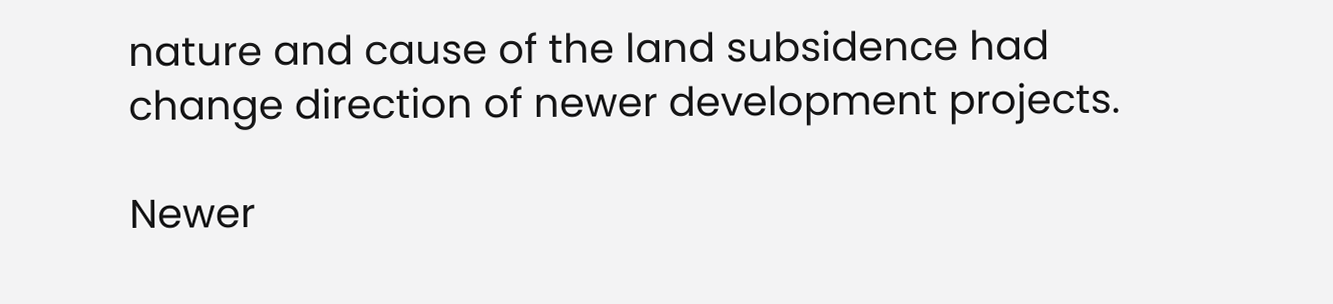nature and cause of the land subsidence had change direction of newer development projects.

Newer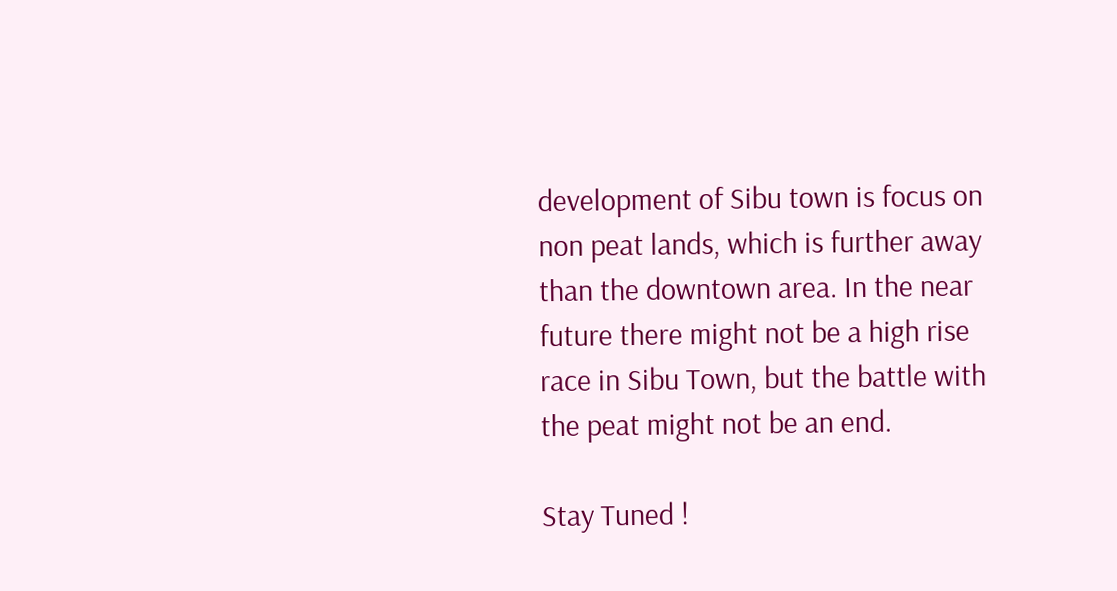development of Sibu town is focus on non peat lands, which is further away than the downtown area. In the near future there might not be a high rise race in Sibu Town, but the battle with the peat might not be an end.

Stay Tuned !